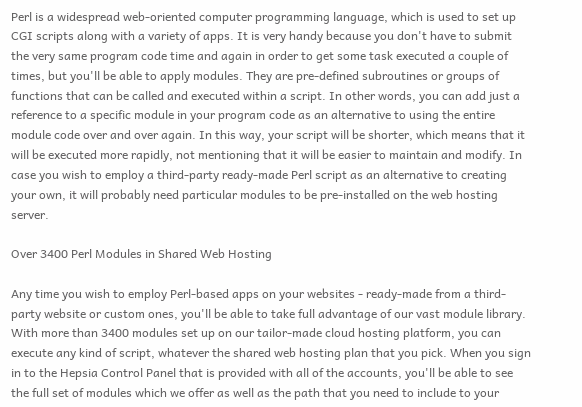Perl is a widespread web-oriented computer programming language, which is used to set up CGI scripts along with a variety of apps. It is very handy because you don't have to submit the very same program code time and again in order to get some task executed a couple of times, but you'll be able to apply modules. They are pre-defined subroutines or groups of functions that can be called and executed within a script. In other words, you can add just a reference to a specific module in your program code as an alternative to using the entire module code over and over again. In this way, your script will be shorter, which means that it will be executed more rapidly, not mentioning that it will be easier to maintain and modify. In case you wish to employ a third-party ready-made Perl script as an alternative to creating your own, it will probably need particular modules to be pre-installed on the web hosting server.

Over 3400 Perl Modules in Shared Web Hosting

Any time you wish to employ Perl-based apps on your websites - ready-made from a third-party website or custom ones, you'll be able to take full advantage of our vast module library. With more than 3400 modules set up on our tailor-made cloud hosting platform, you can execute any kind of script, whatever the shared web hosting plan that you pick. When you sign in to the Hepsia Control Panel that is provided with all of the accounts, you'll be able to see the full set of modules which we offer as well as the path that you need to include to your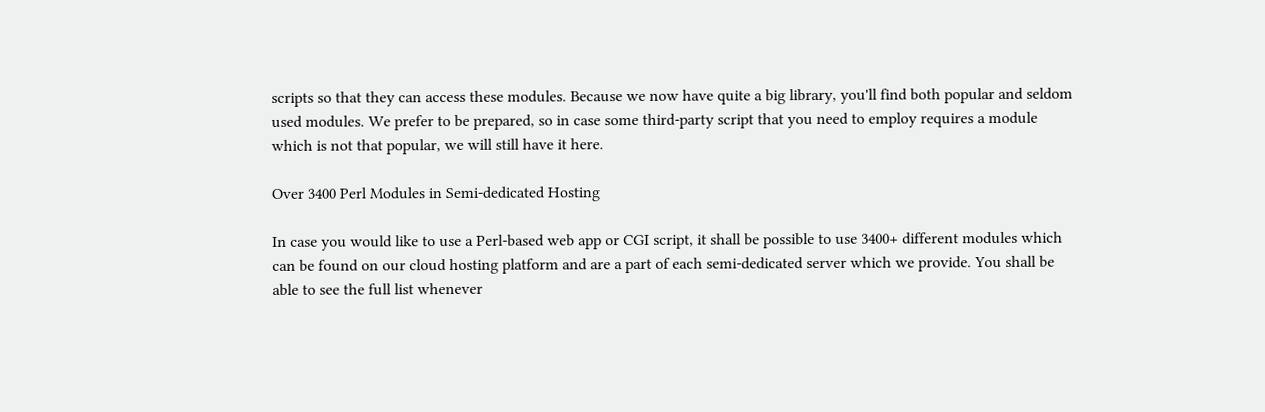scripts so that they can access these modules. Because we now have quite a big library, you'll find both popular and seldom used modules. We prefer to be prepared, so in case some third-party script that you need to employ requires a module which is not that popular, we will still have it here.

Over 3400 Perl Modules in Semi-dedicated Hosting

In case you would like to use a Perl-based web app or CGI script, it shall be possible to use 3400+ different modules which can be found on our cloud hosting platform and are a part of each semi-dedicated server which we provide. You shall be able to see the full list whenever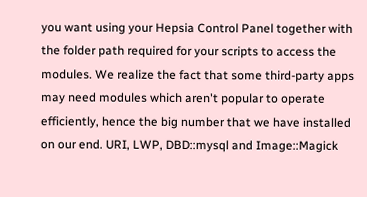you want using your Hepsia Control Panel together with the folder path required for your scripts to access the modules. We realize the fact that some third-party apps may need modules which aren't popular to operate efficiently, hence the big number that we have installed on our end. URI, LWP, DBD::mysql and Image::Magick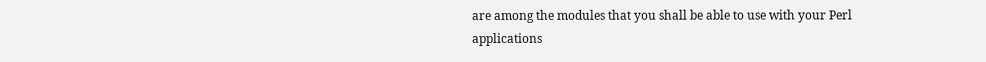are among the modules that you shall be able to use with your Perl applications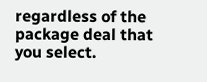regardless of the package deal that you select.